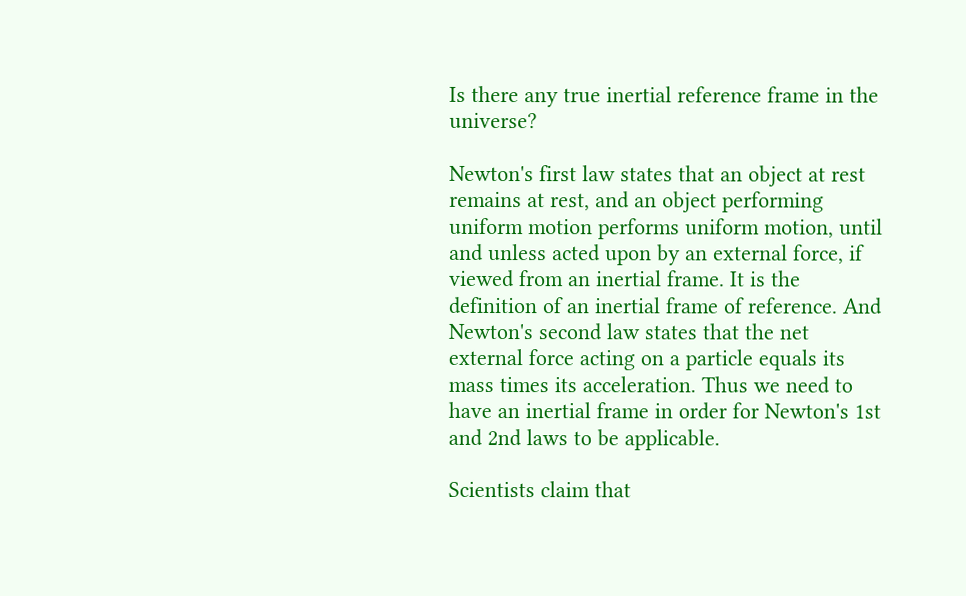Is there any true inertial reference frame in the universe?

Newton's first law states that an object at rest remains at rest, and an object performing uniform motion performs uniform motion, until and unless acted upon by an external force, if viewed from an inertial frame. It is the definition of an inertial frame of reference. And Newton's second law states that the net external force acting on a particle equals its mass times its acceleration. Thus we need to have an inertial frame in order for Newton's 1st and 2nd laws to be applicable.

Scientists claim that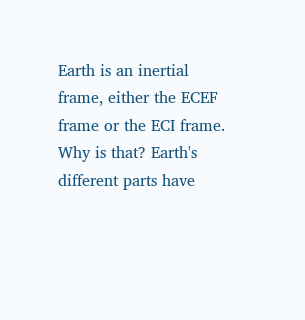Earth is an inertial frame, either the ECEF frame or the ECI frame. Why is that? Earth's different parts have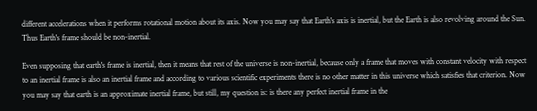different accelerations when it performs rotational motion about its axis. Now you may say that Earth's axis is inertial, but the Earth is also revolving around the Sun. Thus Earth's frame should be non-inertial.

Even supposing that earth's frame is inertial, then it means that rest of the universe is non-inertial, because only a frame that moves with constant velocity with respect to an inertial frame is also an inertial frame and according to various scientific experiments there is no other matter in this universe which satisfies that criterion. Now you may say that earth is an approximate inertial frame, but still, my question is: is there any perfect inertial frame in the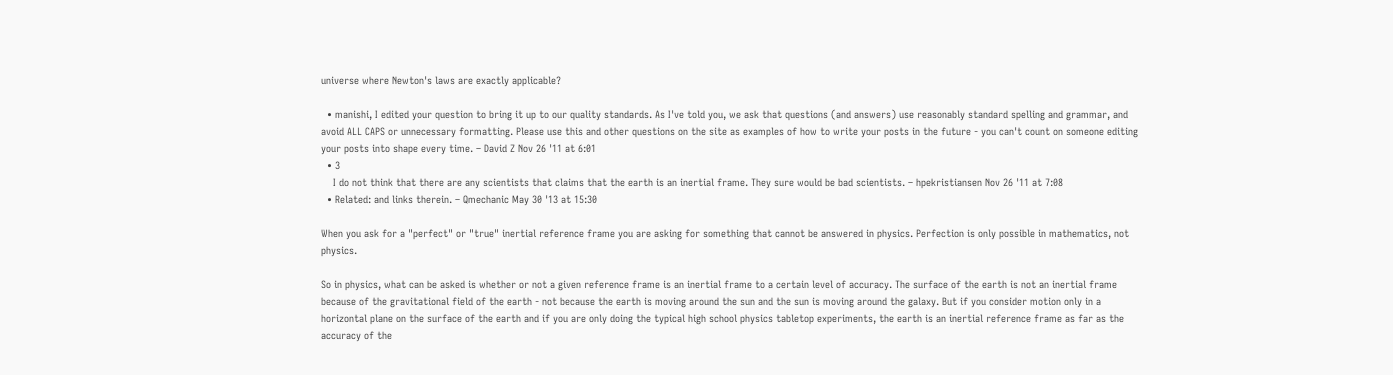universe where Newton's laws are exactly applicable?

  • manishi, I edited your question to bring it up to our quality standards. As I've told you, we ask that questions (and answers) use reasonably standard spelling and grammar, and avoid ALL CAPS or unnecessary formatting. Please use this and other questions on the site as examples of how to write your posts in the future - you can't count on someone editing your posts into shape every time. – David Z Nov 26 '11 at 6:01
  • 3
    I do not think that there are any scientists that claims that the earth is an inertial frame. They sure would be bad scientists. – hpekristiansen Nov 26 '11 at 7:08
  • Related: and links therein. – Qmechanic May 30 '13 at 15:30

When you ask for a "perfect" or "true" inertial reference frame you are asking for something that cannot be answered in physics. Perfection is only possible in mathematics, not physics.

So in physics, what can be asked is whether or not a given reference frame is an inertial frame to a certain level of accuracy. The surface of the earth is not an inertial frame because of the gravitational field of the earth - not because the earth is moving around the sun and the sun is moving around the galaxy. But if you consider motion only in a horizontal plane on the surface of the earth and if you are only doing the typical high school physics tabletop experiments, the earth is an inertial reference frame as far as the accuracy of the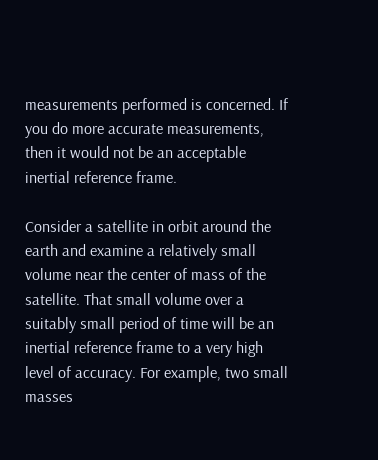measurements performed is concerned. If you do more accurate measurements, then it would not be an acceptable inertial reference frame.

Consider a satellite in orbit around the earth and examine a relatively small volume near the center of mass of the satellite. That small volume over a suitably small period of time will be an inertial reference frame to a very high level of accuracy. For example, two small masses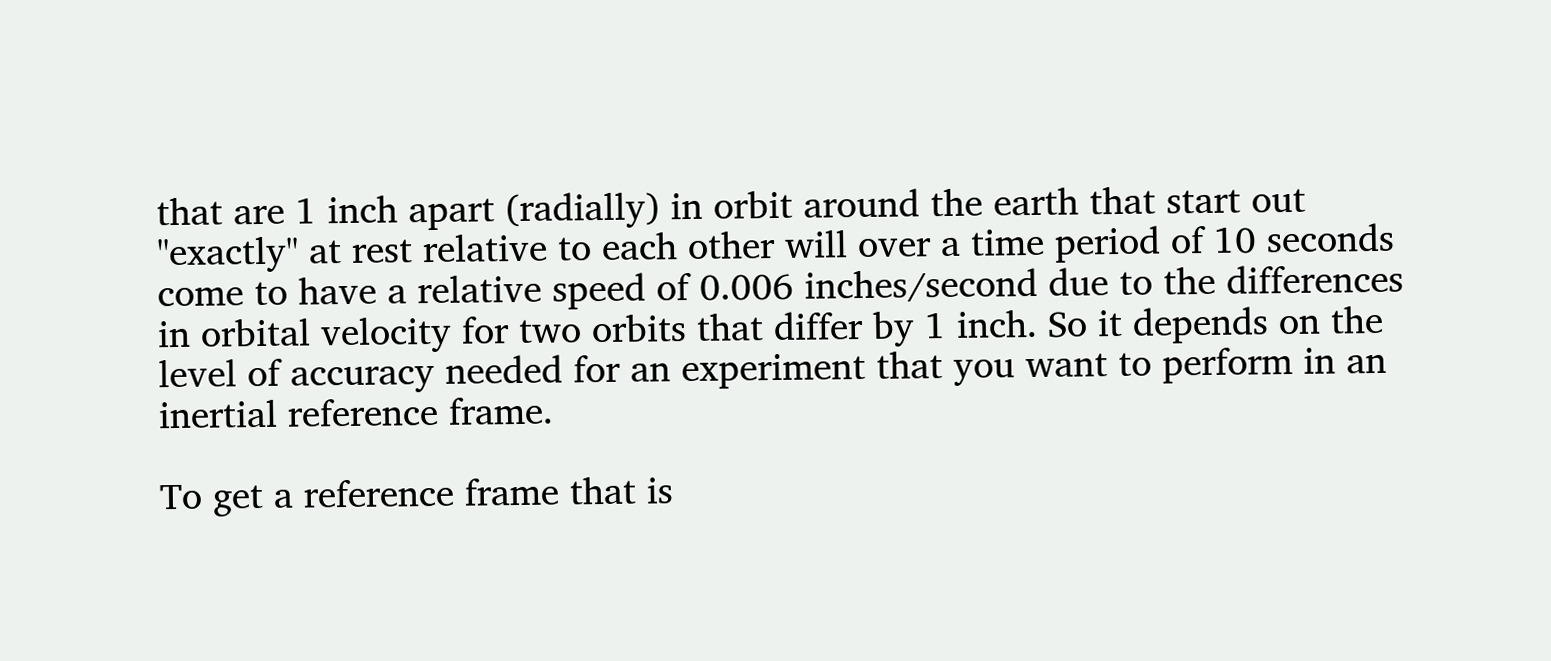that are 1 inch apart (radially) in orbit around the earth that start out "exactly" at rest relative to each other will over a time period of 10 seconds come to have a relative speed of 0.006 inches/second due to the differences in orbital velocity for two orbits that differ by 1 inch. So it depends on the level of accuracy needed for an experiment that you want to perform in an inertial reference frame.

To get a reference frame that is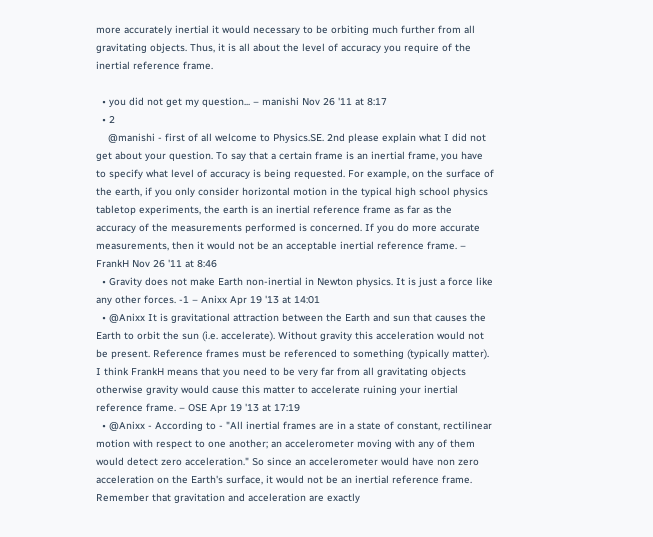more accurately inertial it would necessary to be orbiting much further from all gravitating objects. Thus, it is all about the level of accuracy you require of the inertial reference frame.

  • you did not get my question... – manishi Nov 26 '11 at 8:17
  • 2
    @manishi - first of all welcome to Physics.SE. 2nd please explain what I did not get about your question. To say that a certain frame is an inertial frame, you have to specify what level of accuracy is being requested. For example, on the surface of the earth, if you only consider horizontal motion in the typical high school physics tabletop experiments, the earth is an inertial reference frame as far as the accuracy of the measurements performed is concerned. If you do more accurate measurements, then it would not be an acceptable inertial reference frame. – FrankH Nov 26 '11 at 8:46
  • Gravity does not make Earth non-inertial in Newton physics. It is just a force like any other forces. -1 – Anixx Apr 19 '13 at 14:01
  • @Anixx It is gravitational attraction between the Earth and sun that causes the Earth to orbit the sun (i.e. accelerate). Without gravity this acceleration would not be present. Reference frames must be referenced to something (typically matter). I think FrankH means that you need to be very far from all gravitating objects otherwise gravity would cause this matter to accelerate ruining your inertial reference frame. – OSE Apr 19 '13 at 17:19
  • @Anixx - According to - "All inertial frames are in a state of constant, rectilinear motion with respect to one another; an accelerometer moving with any of them would detect zero acceleration." So since an accelerometer would have non zero acceleration on the Earth's surface, it would not be an inertial reference frame. Remember that gravitation and acceleration are exactly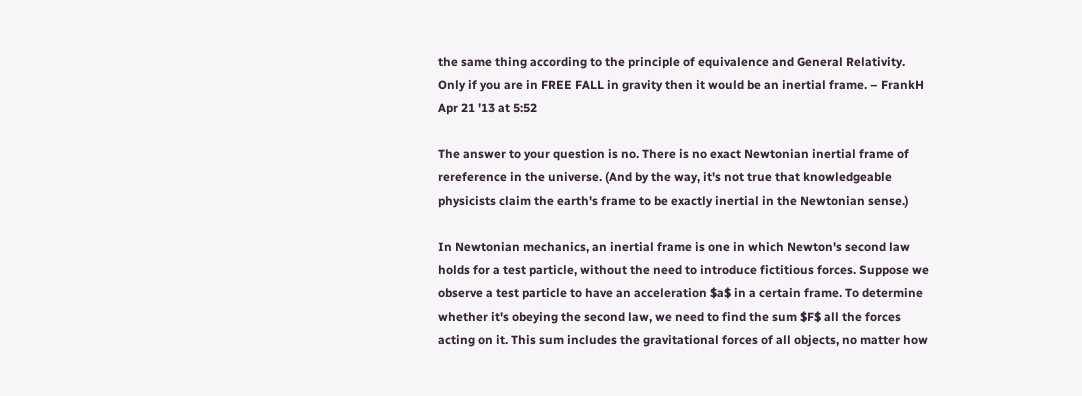the same thing according to the principle of equivalence and General Relativity. Only if you are in FREE FALL in gravity then it would be an inertial frame. – FrankH Apr 21 '13 at 5:52

The answer to your question is no. There is no exact Newtonian inertial frame of rereference in the universe. (And by the way, it's not true that knowledgeable physicists claim the earth's frame to be exactly inertial in the Newtonian sense.)

In Newtonian mechanics, an inertial frame is one in which Newton's second law holds for a test particle, without the need to introduce fictitious forces. Suppose we observe a test particle to have an acceleration $a$ in a certain frame. To determine whether it's obeying the second law, we need to find the sum $F$ all the forces acting on it. This sum includes the gravitational forces of all objects, no matter how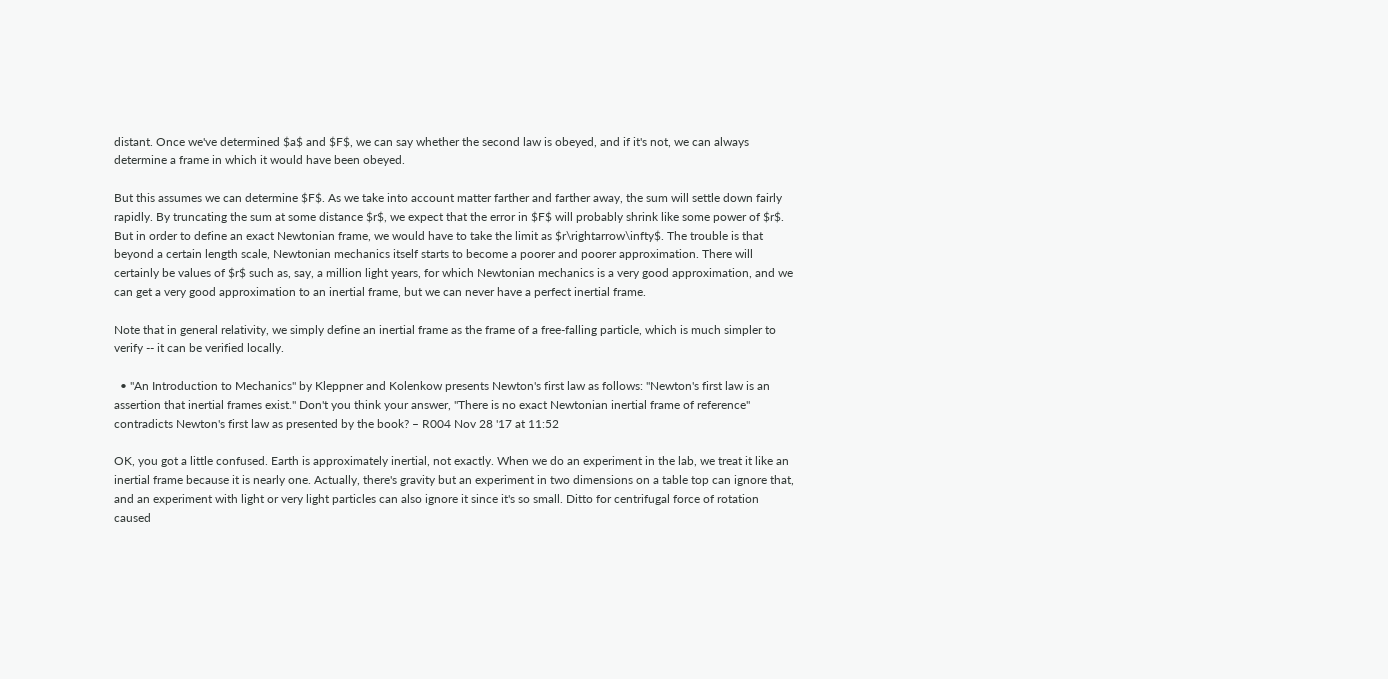distant. Once we've determined $a$ and $F$, we can say whether the second law is obeyed, and if it's not, we can always determine a frame in which it would have been obeyed.

But this assumes we can determine $F$. As we take into account matter farther and farther away, the sum will settle down fairly rapidly. By truncating the sum at some distance $r$, we expect that the error in $F$ will probably shrink like some power of $r$. But in order to define an exact Newtonian frame, we would have to take the limit as $r\rightarrow\infty$. The trouble is that beyond a certain length scale, Newtonian mechanics itself starts to become a poorer and poorer approximation. There will certainly be values of $r$ such as, say, a million light years, for which Newtonian mechanics is a very good approximation, and we can get a very good approximation to an inertial frame, but we can never have a perfect inertial frame.

Note that in general relativity, we simply define an inertial frame as the frame of a free-falling particle, which is much simpler to verify -- it can be verified locally.

  • "An Introduction to Mechanics" by Kleppner and Kolenkow presents Newton's first law as follows: "Newton's first law is an assertion that inertial frames exist." Don't you think your answer, "There is no exact Newtonian inertial frame of reference" contradicts Newton's first law as presented by the book? – R004 Nov 28 '17 at 11:52

OK, you got a little confused. Earth is approximately inertial, not exactly. When we do an experiment in the lab, we treat it like an inertial frame because it is nearly one. Actually, there's gravity but an experiment in two dimensions on a table top can ignore that, and an experiment with light or very light particles can also ignore it since it's so small. Ditto for centrifugal force of rotation caused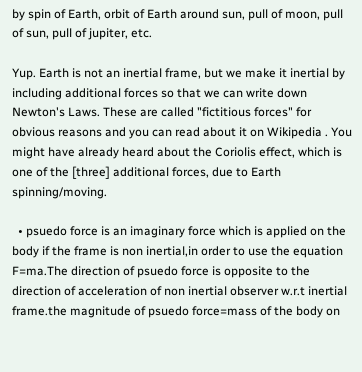by spin of Earth, orbit of Earth around sun, pull of moon, pull of sun, pull of jupiter, etc.

Yup. Earth is not an inertial frame, but we make it inertial by including additional forces so that we can write down Newton's Laws. These are called "fictitious forces" for obvious reasons and you can read about it on Wikipedia . You might have already heard about the Coriolis effect, which is one of the [three] additional forces, due to Earth spinning/moving.

  • psuedo force is an imaginary force which is applied on the body if the frame is non inertial,in order to use the equation F=ma.The direction of psuedo force is opposite to the direction of acceleration of non inertial observer w.r.t inertial frame.the magnitude of psuedo force=mass of the body on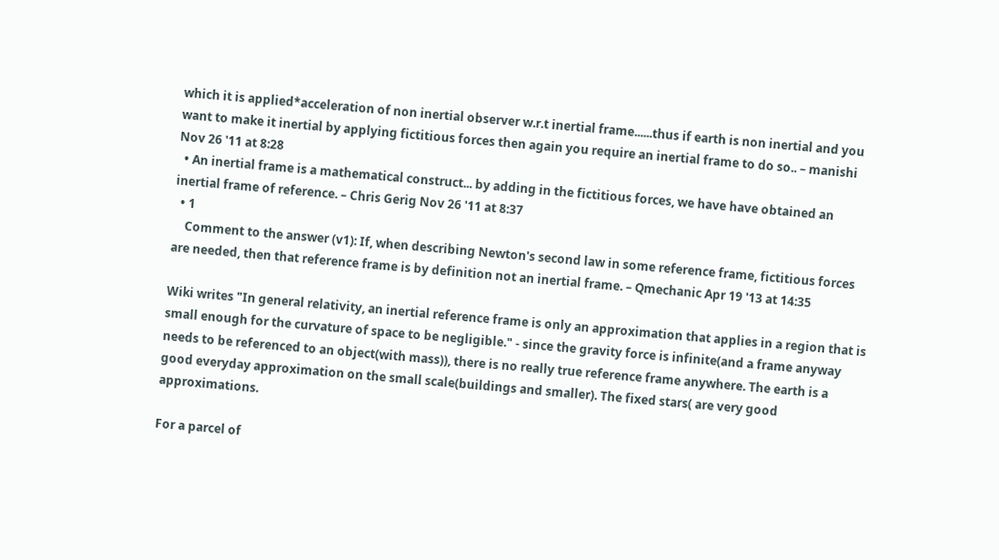which it is applied*acceleration of non inertial observer w.r.t inertial frame......thus if earth is non inertial and you want to make it inertial by applying fictitious forces then again you require an inertial frame to do so.. – manishi Nov 26 '11 at 8:28
  • An inertial frame is a mathematical construct... by adding in the fictitious forces, we have have obtained an inertial frame of reference. – Chris Gerig Nov 26 '11 at 8:37
  • 1
    Comment to the answer (v1): If, when describing Newton's second law in some reference frame, fictitious forces are needed, then that reference frame is by definition not an inertial frame. – Qmechanic Apr 19 '13 at 14:35

Wiki writes "In general relativity, an inertial reference frame is only an approximation that applies in a region that is small enough for the curvature of space to be negligible." - since the gravity force is infinite(and a frame anyway needs to be referenced to an object(with mass)), there is no really true reference frame anywhere. The earth is a good everyday approximation on the small scale(buildings and smaller). The fixed stars( are very good approximations.

For a parcel of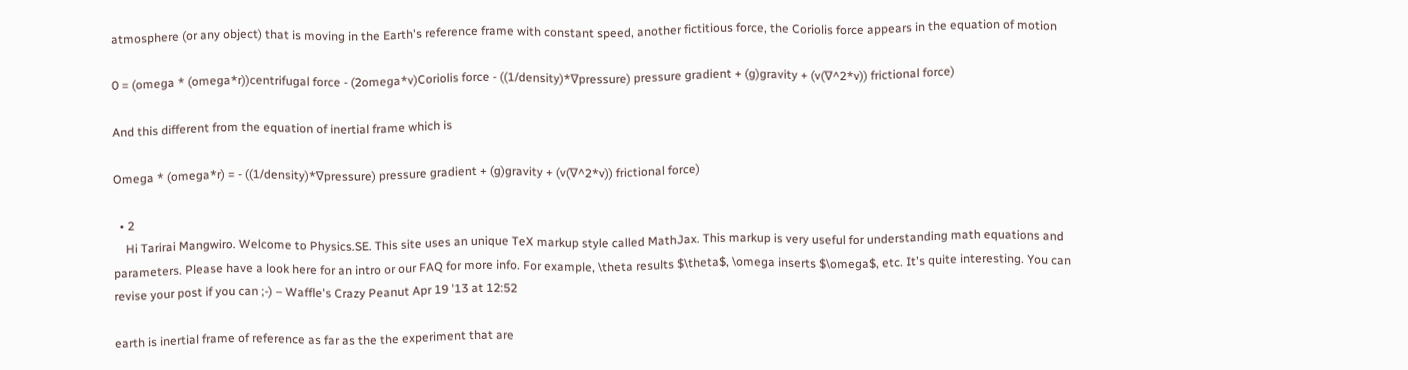atmosphere (or any object) that is moving in the Earth's reference frame with constant speed, another fictitious force, the Coriolis force appears in the equation of motion

0 = (omega * (omega*r))centrifugal force - (2omega*v)Coriolis force - ((1/density)*∇pressure) pressure gradient + (g)gravity + (v(∇^2*v)) frictional force)

And this different from the equation of inertial frame which is

Omega * (omega*r) = - ((1/density)*∇pressure) pressure gradient + (g)gravity + (v(∇^2*v)) frictional force)

  • 2
    Hi Tarirai Mangwiro. Welcome to Physics.SE. This site uses an unique TeX markup style called MathJax. This markup is very useful for understanding math equations and parameters. Please have a look here for an intro or our FAQ for more info. For example, \theta results $\theta$, \omega inserts $\omega$, etc. It's quite interesting. You can revise your post if you can ;-) – Waffle's Crazy Peanut Apr 19 '13 at 12:52

earth is inertial frame of reference as far as the the experiment that are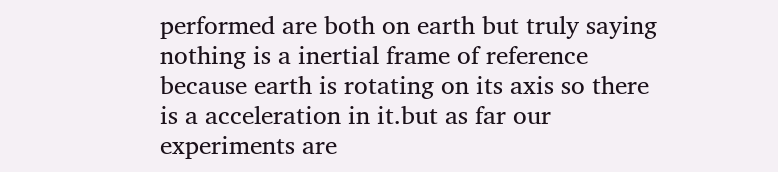performed are both on earth but truly saying nothing is a inertial frame of reference because earth is rotating on its axis so there is a acceleration in it.but as far our experiments are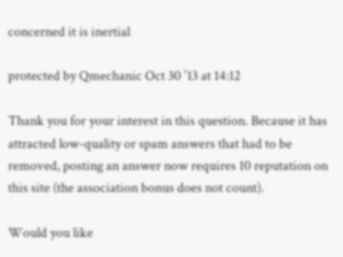concerned it is inertial

protected by Qmechanic Oct 30 '13 at 14:12

Thank you for your interest in this question. Because it has attracted low-quality or spam answers that had to be removed, posting an answer now requires 10 reputation on this site (the association bonus does not count).

Would you like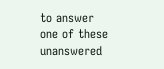to answer one of these unanswered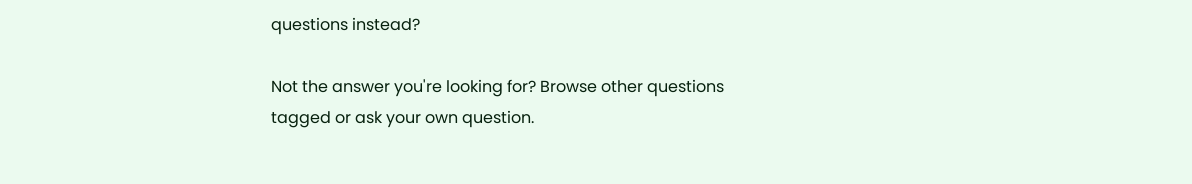questions instead?

Not the answer you're looking for? Browse other questions tagged or ask your own question.